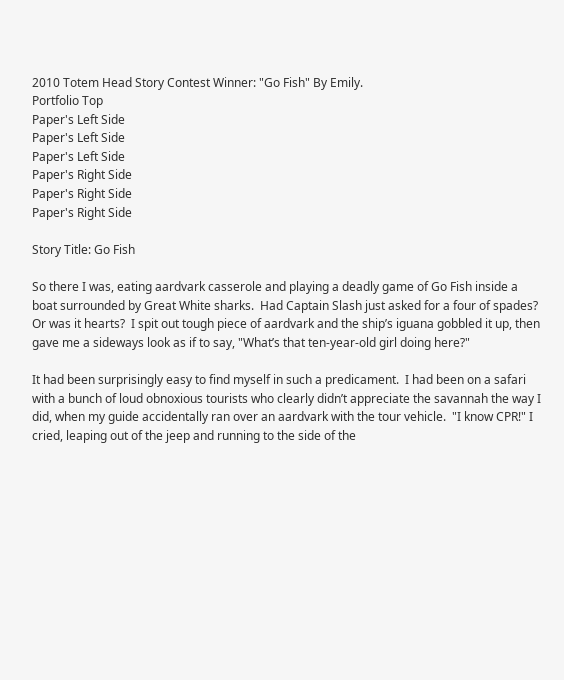2010 Totem Head Story Contest Winner: "Go Fish" By Emily.
Portfolio Top
Paper's Left Side
Paper's Left Side
Paper's Left Side
Paper's Right Side
Paper's Right Side
Paper's Right Side

Story Title: Go Fish

So there I was, eating aardvark casserole and playing a deadly game of Go Fish inside a boat surrounded by Great White sharks.  Had Captain Slash just asked for a four of spades?  Or was it hearts?  I spit out tough piece of aardvark and the ship’s iguana gobbled it up, then gave me a sideways look as if to say, "What’s that ten-year-old girl doing here?"

It had been surprisingly easy to find myself in such a predicament.  I had been on a safari with a bunch of loud obnoxious tourists who clearly didn’t appreciate the savannah the way I did, when my guide accidentally ran over an aardvark with the tour vehicle.  "I know CPR!" I cried, leaping out of the jeep and running to the side of the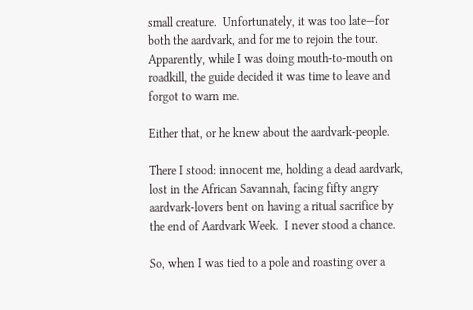small creature.  Unfortunately, it was too late—for both the aardvark, and for me to rejoin the tour.  Apparently, while I was doing mouth-to-mouth on roadkill, the guide decided it was time to leave and forgot to warn me.

Either that, or he knew about the aardvark-people.

There I stood: innocent me, holding a dead aardvark, lost in the African Savannah, facing fifty angry aardvark-lovers bent on having a ritual sacrifice by the end of Aardvark Week.  I never stood a chance.

So, when I was tied to a pole and roasting over a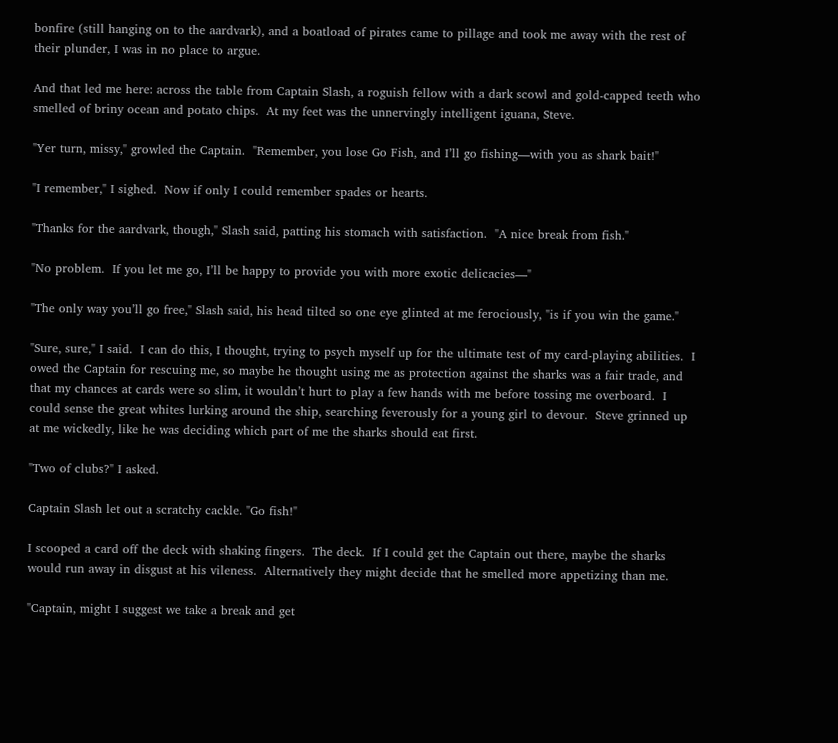bonfire (still hanging on to the aardvark), and a boatload of pirates came to pillage and took me away with the rest of their plunder, I was in no place to argue.

And that led me here: across the table from Captain Slash, a roguish fellow with a dark scowl and gold-capped teeth who smelled of briny ocean and potato chips.  At my feet was the unnervingly intelligent iguana, Steve.

"Yer turn, missy," growled the Captain.  "Remember, you lose Go Fish, and I’ll go fishing—with you as shark bait!"

"I remember," I sighed.  Now if only I could remember spades or hearts.

"Thanks for the aardvark, though," Slash said, patting his stomach with satisfaction.  "A nice break from fish."

"No problem.  If you let me go, I’ll be happy to provide you with more exotic delicacies—"

"The only way you’ll go free," Slash said, his head tilted so one eye glinted at me ferociously, "is if you win the game."

"Sure, sure," I said.  I can do this, I thought, trying to psych myself up for the ultimate test of my card-playing abilities.  I owed the Captain for rescuing me, so maybe he thought using me as protection against the sharks was a fair trade, and that my chances at cards were so slim, it wouldn’t hurt to play a few hands with me before tossing me overboard.  I could sense the great whites lurking around the ship, searching feverously for a young girl to devour.  Steve grinned up at me wickedly, like he was deciding which part of me the sharks should eat first.

"Two of clubs?" I asked.

Captain Slash let out a scratchy cackle. "Go fish!"

I scooped a card off the deck with shaking fingers.  The deck.  If I could get the Captain out there, maybe the sharks would run away in disgust at his vileness.  Alternatively they might decide that he smelled more appetizing than me.

"Captain, might I suggest we take a break and get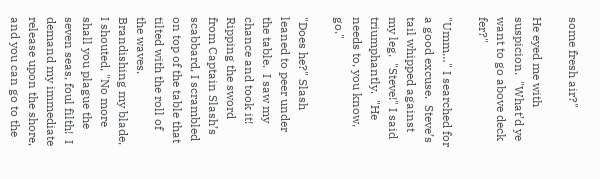some fresh air?"

He eyed me with suspicion.  "What’d ye want to go above deck fer?"

"Umm…" I searched for a good excuse.  Steve’s tail whipped against my leg.  "Steve!" I said triumphantly.  "He needs to, you know, go."

"Does he?" Slash leaned to peer under the table.  I saw my chance and took it!  Ripping the sword from Captain Slash’s scabbard, I scrambled on top of the table that tilted with the roll of the waves.  Brandishing my blade, I shouted, "No more shall you plague the seven seas, foul filth!  I demand my immediate release upon the shore, and you can go to the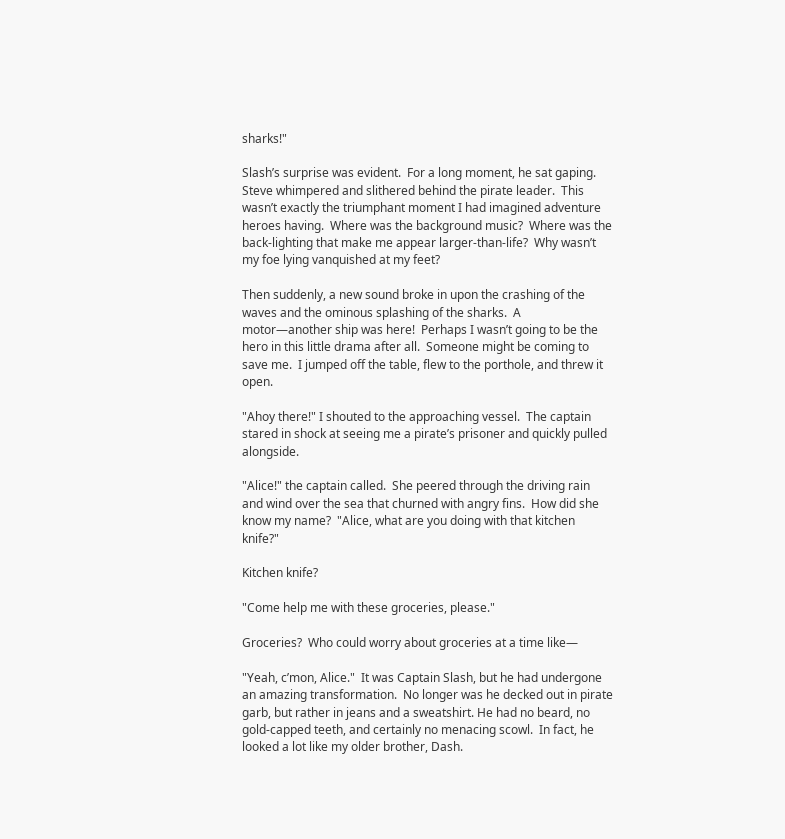sharks!"

Slash’s surprise was evident.  For a long moment, he sat gaping.  Steve whimpered and slithered behind the pirate leader.  This wasn’t exactly the triumphant moment I had imagined adventure heroes having.  Where was the background music?  Where was the back-lighting that make me appear larger-than-life?  Why wasn’t my foe lying vanquished at my feet?

Then suddenly, a new sound broke in upon the crashing of the waves and the ominous splashing of the sharks.  A motor—another ship was here!  Perhaps I wasn’t going to be the hero in this little drama after all.  Someone might be coming to save me.  I jumped off the table, flew to the porthole, and threw it open.

"Ahoy there!" I shouted to the approaching vessel.  The captain stared in shock at seeing me a pirate’s prisoner and quickly pulled alongside.

"Alice!" the captain called.  She peered through the driving rain and wind over the sea that churned with angry fins.  How did she know my name?  "Alice, what are you doing with that kitchen knife?"

Kitchen knife?

"Come help me with these groceries, please."

Groceries?  Who could worry about groceries at a time like—

"Yeah, c’mon, Alice."  It was Captain Slash, but he had undergone an amazing transformation.  No longer was he decked out in pirate garb, but rather in jeans and a sweatshirt. He had no beard, no gold-capped teeth, and certainly no menacing scowl.  In fact, he looked a lot like my older brother, Dash.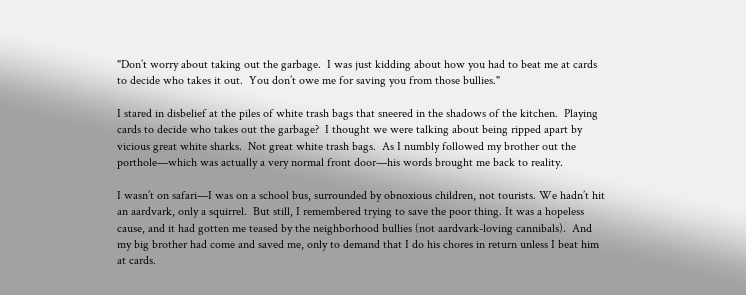"Don’t worry about taking out the garbage.  I was just kidding about how you had to beat me at cards to decide who takes it out.  You don’t owe me for saving you from those bullies."

I stared in disbelief at the piles of white trash bags that sneered in the shadows of the kitchen.  Playing cards to decide who takes out the garbage?  I thought we were talking about being ripped apart by vicious great white sharks.  Not great white trash bags.  As I numbly followed my brother out the porthole—which was actually a very normal front door—his words brought me back to reality.

I wasn’t on safari—I was on a school bus, surrounded by obnoxious children, not tourists. We hadn’t hit an aardvark, only a squirrel.  But still, I remembered trying to save the poor thing. It was a hopeless cause, and it had gotten me teased by the neighborhood bullies (not aardvark-loving cannibals).  And my big brother had come and saved me, only to demand that I do his chores in return unless I beat him at cards.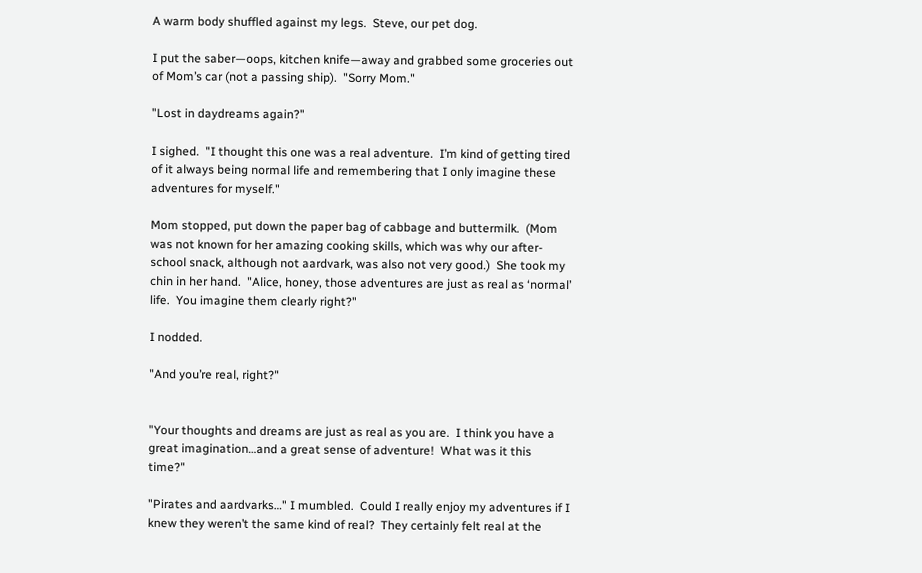A warm body shuffled against my legs.  Steve, our pet dog.

I put the saber—oops, kitchen knife—away and grabbed some groceries out of Mom’s car (not a passing ship).  "Sorry Mom."

"Lost in daydreams again?"

I sighed.  "I thought this one was a real adventure.  I’m kind of getting tired of it always being normal life and remembering that I only imagine these adventures for myself."

Mom stopped, put down the paper bag of cabbage and buttermilk.  (Mom was not known for her amazing cooking skills, which was why our after-school snack, although not aardvark, was also not very good.)  She took my chin in her hand.  "Alice, honey, those adventures are just as real as ‘normal’ life.  You imagine them clearly right?"

I nodded.

"And you’re real, right?"


"Your thoughts and dreams are just as real as you are.  I think you have a great imagination…and a great sense of adventure!  What was it this time?"

"Pirates and aardvarks…" I mumbled.  Could I really enjoy my adventures if I knew they weren’t the same kind of real?  They certainly felt real at the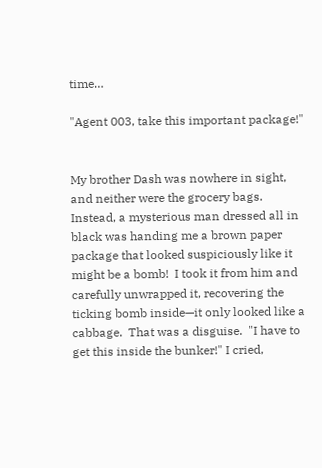time…

"Agent 003, take this important package!"


My brother Dash was nowhere in sight, and neither were the grocery bags.  Instead, a mysterious man dressed all in black was handing me a brown paper package that looked suspiciously like it might be a bomb!  I took it from him and carefully unwrapped it, recovering the ticking bomb inside—it only looked like a cabbage.  That was a disguise.  "I have to get this inside the bunker!" I cried,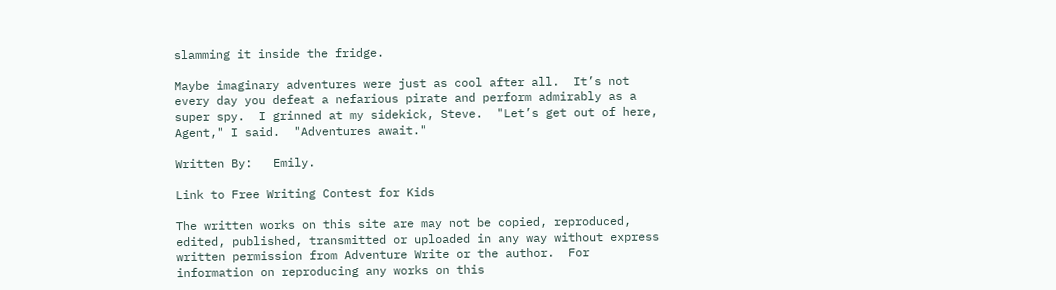slamming it inside the fridge.

Maybe imaginary adventures were just as cool after all.  It’s not every day you defeat a nefarious pirate and perform admirably as a super spy.  I grinned at my sidekick, Steve.  "Let’s get out of here, Agent," I said.  "Adventures await."

Written By:   Emily.

Link to Free Writing Contest for Kids

The written works on this site are may not be copied, reproduced, edited, published, transmitted or uploaded in any way without express written permission from Adventure Write or the author.  For information on reproducing any works on this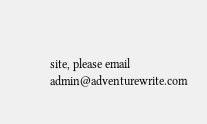site, please email admin@adventurewrite.com